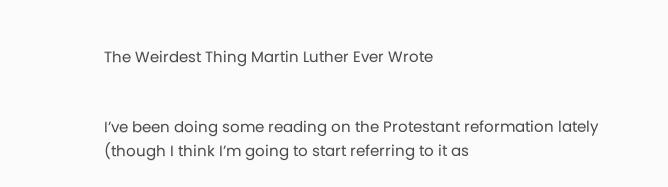The Weirdest Thing Martin Luther Ever Wrote


I’ve been doing some reading on the Protestant reformation lately (though I think I’m going to start referring to it as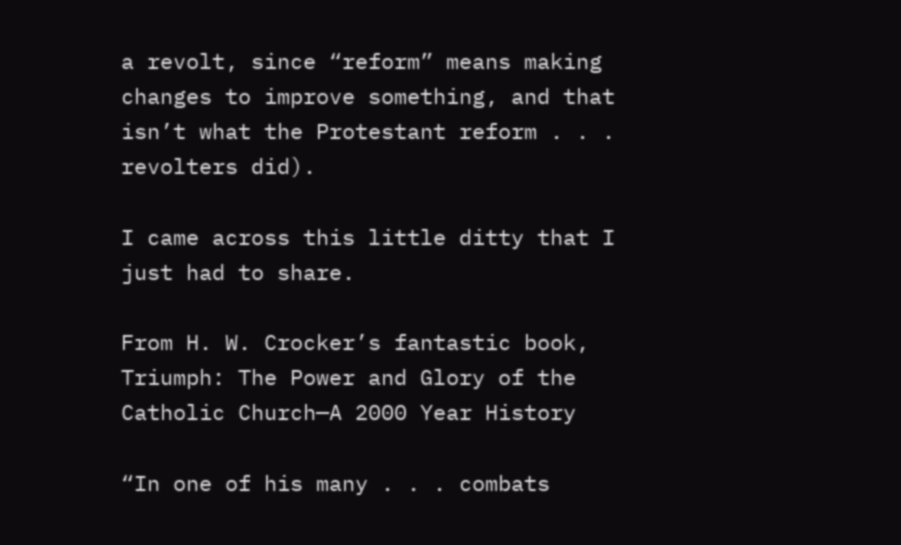a revolt, since “reform” means making changes to improve something, and that isn’t what the Protestant reform . . . revolters did).

I came across this little ditty that I just had to share.

From H. W. Crocker’s fantastic book, Triumph: The Power and Glory of the Catholic Church—A 2000 Year History

“In one of his many . . . combats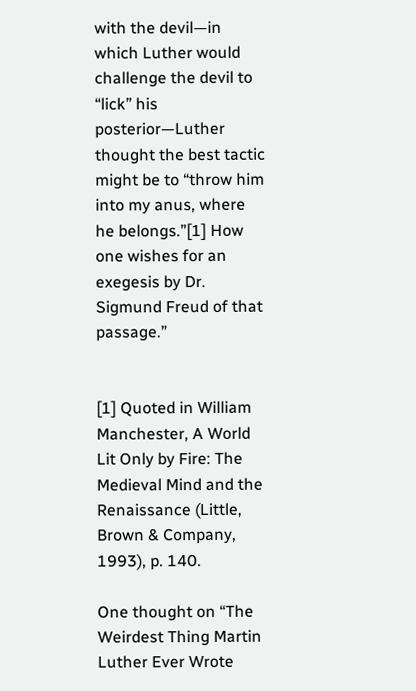with the devil—in which Luther would challenge the devil to “lick” his posterior—Luther thought the best tactic might be to “throw him into my anus, where he belongs.”[1] How one wishes for an exegesis by Dr. Sigmund Freud of that passage.”


[1] Quoted in William Manchester, A World Lit Only by Fire: The Medieval Mind and the Renaissance (Little, Brown & Company, 1993), p. 140.

One thought on “The Weirdest Thing Martin Luther Ever Wrote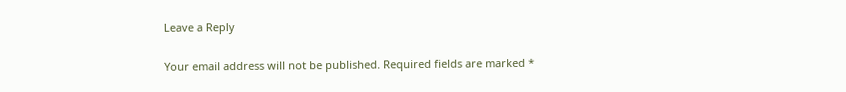Leave a Reply

Your email address will not be published. Required fields are marked *